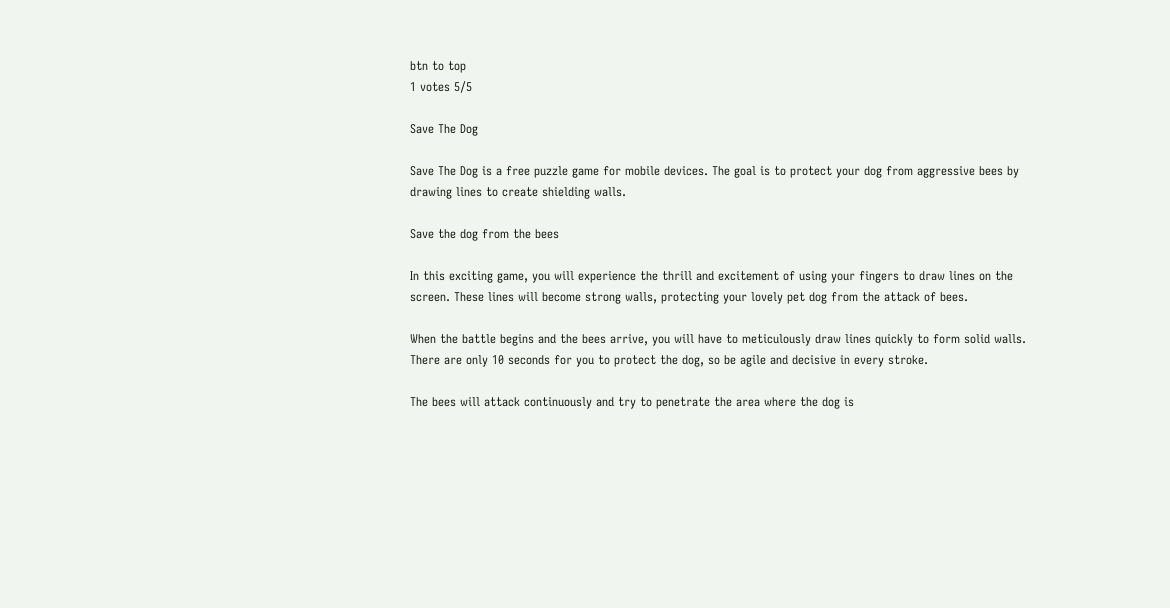btn to top
1 votes 5/5

Save The Dog

Save The Dog is a free puzzle game for mobile devices. The goal is to protect your dog from aggressive bees by drawing lines to create shielding walls.

Save the dog from the bees

In this exciting game, you will experience the thrill and excitement of using your fingers to draw lines on the screen. These lines will become strong walls, protecting your lovely pet dog from the attack of bees.

When the battle begins and the bees arrive, you will have to meticulously draw lines quickly to form solid walls. There are only 10 seconds for you to protect the dog, so be agile and decisive in every stroke.

The bees will attack continuously and try to penetrate the area where the dog is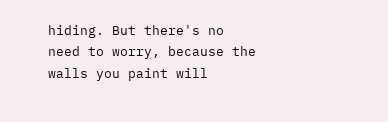hiding. But there's no need to worry, because the walls you paint will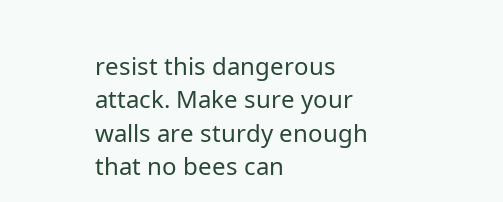resist this dangerous attack. Make sure your walls are sturdy enough that no bees can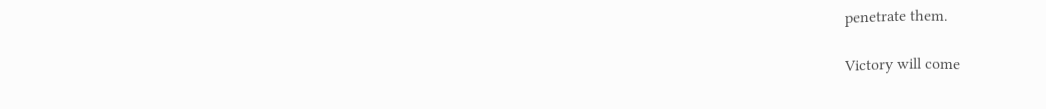penetrate them.

Victory will come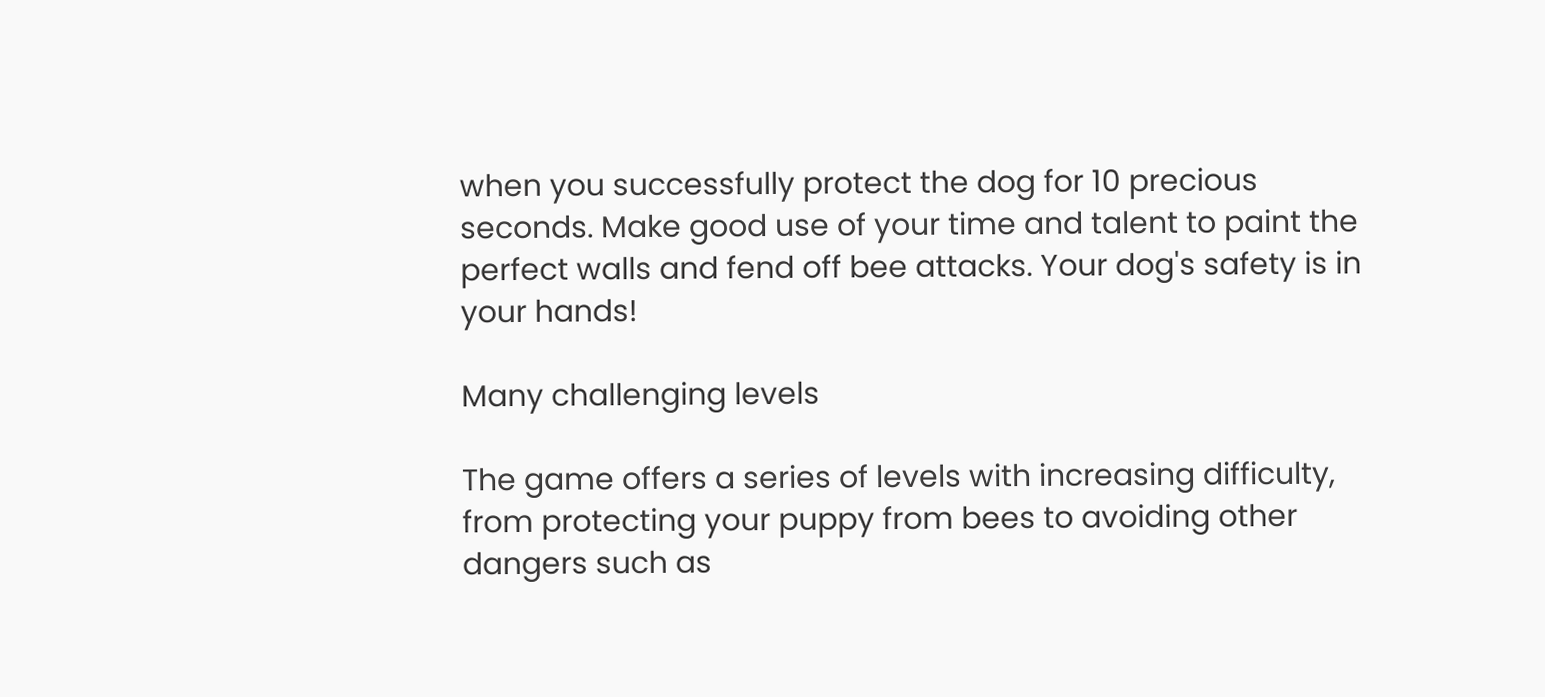when you successfully protect the dog for 10 precious seconds. Make good use of your time and talent to paint the perfect walls and fend off bee attacks. Your dog's safety is in your hands!

Many challenging levels

The game offers a series of levels with increasing difficulty, from protecting your puppy from bees to avoiding other dangers such as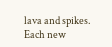lava and spikes. Each new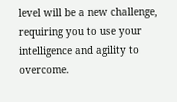level will be a new challenge, requiring you to use your intelligence and agility to overcome.